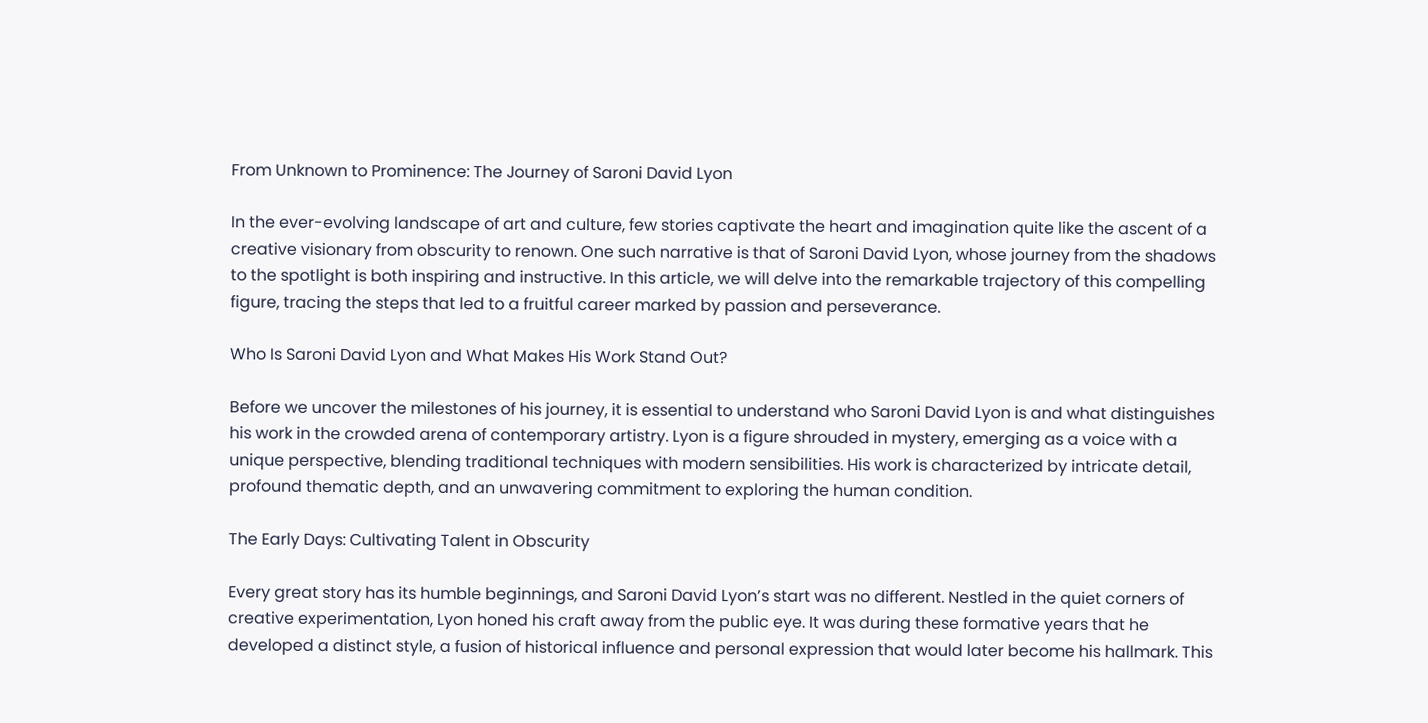From Unknown to Prominence: The Journey of Saroni David Lyon

In the ever-evolving landscape of art and culture, few stories captivate the heart and imagination quite like the ascent of a creative visionary from obscurity to renown. One such narrative is that of Saroni David Lyon, whose journey from the shadows to the spotlight is both inspiring and instructive. In this article, we will delve into the remarkable trajectory of this compelling figure, tracing the steps that led to a fruitful career marked by passion and perseverance.

Who Is Saroni David Lyon and What Makes His Work Stand Out?

Before we uncover the milestones of his journey, it is essential to understand who Saroni David Lyon is and what distinguishes his work in the crowded arena of contemporary artistry. Lyon is a figure shrouded in mystery, emerging as a voice with a unique perspective, blending traditional techniques with modern sensibilities. His work is characterized by intricate detail, profound thematic depth, and an unwavering commitment to exploring the human condition.

The Early Days: Cultivating Talent in Obscurity

Every great story has its humble beginnings, and Saroni David Lyon’s start was no different. Nestled in the quiet corners of creative experimentation, Lyon honed his craft away from the public eye. It was during these formative years that he developed a distinct style, a fusion of historical influence and personal expression that would later become his hallmark. This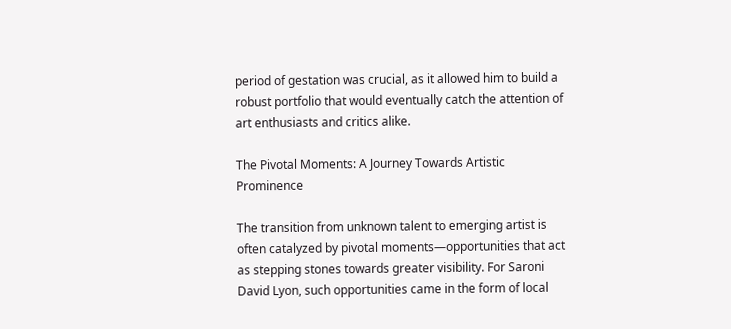period of gestation was crucial, as it allowed him to build a robust portfolio that would eventually catch the attention of art enthusiasts and critics alike.

The Pivotal Moments: A Journey Towards Artistic Prominence

The transition from unknown talent to emerging artist is often catalyzed by pivotal moments—opportunities that act as stepping stones towards greater visibility. For Saroni David Lyon, such opportunities came in the form of local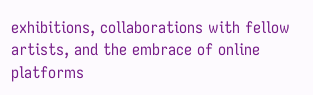exhibitions, collaborations with fellow artists, and the embrace of online platforms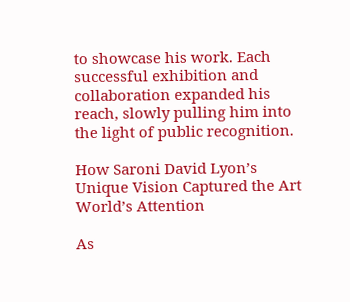to showcase his work. Each successful exhibition and collaboration expanded his reach, slowly pulling him into the light of public recognition.

How Saroni David Lyon’s Unique Vision Captured the Art World’s Attention

As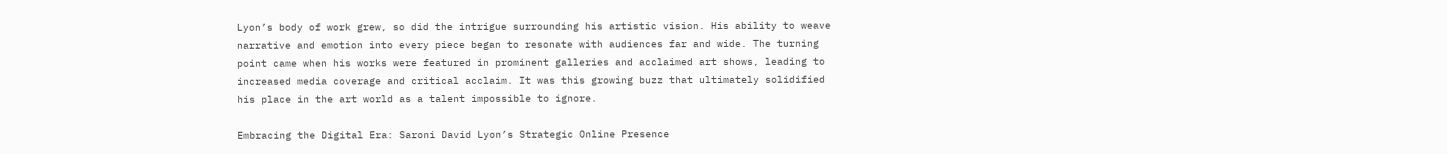Lyon’s body of work grew, so did the intrigue surrounding his artistic vision. His ability to weave narrative and emotion into every piece began to resonate with audiences far and wide. The turning point came when his works were featured in prominent galleries and acclaimed art shows, leading to increased media coverage and critical acclaim. It was this growing buzz that ultimately solidified his place in the art world as a talent impossible to ignore.

Embracing the Digital Era: Saroni David Lyon’s Strategic Online Presence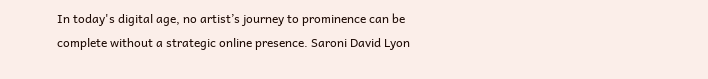In today's digital age, no artist’s journey to prominence can be complete without a strategic online presence. Saroni David Lyon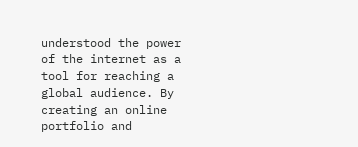understood the power of the internet as a tool for reaching a global audience. By creating an online portfolio and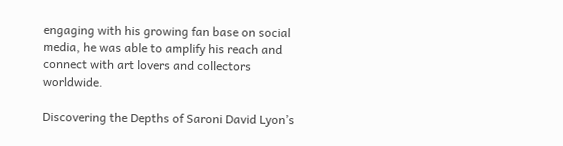engaging with his growing fan base on social media, he was able to amplify his reach and connect with art lovers and collectors worldwide.

Discovering the Depths of Saroni David Lyon’s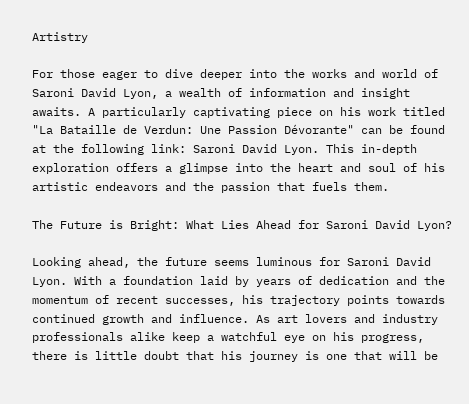Artistry

For those eager to dive deeper into the works and world of Saroni David Lyon, a wealth of information and insight awaits. A particularly captivating piece on his work titled "La Bataille de Verdun: Une Passion Dévorante" can be found at the following link: Saroni David Lyon. This in-depth exploration offers a glimpse into the heart and soul of his artistic endeavors and the passion that fuels them.

The Future is Bright: What Lies Ahead for Saroni David Lyon?

Looking ahead, the future seems luminous for Saroni David Lyon. With a foundation laid by years of dedication and the momentum of recent successes, his trajectory points towards continued growth and influence. As art lovers and industry professionals alike keep a watchful eye on his progress, there is little doubt that his journey is one that will be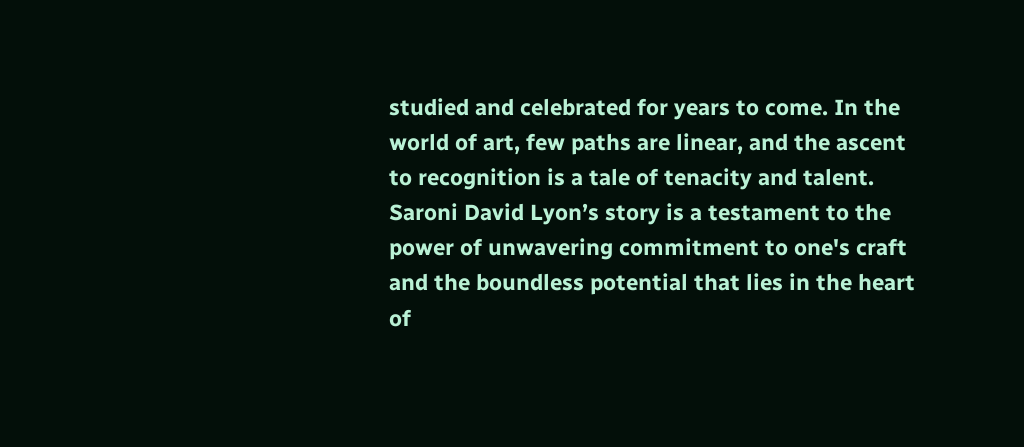studied and celebrated for years to come. In the world of art, few paths are linear, and the ascent to recognition is a tale of tenacity and talent. Saroni David Lyon’s story is a testament to the power of unwavering commitment to one's craft and the boundless potential that lies in the heart of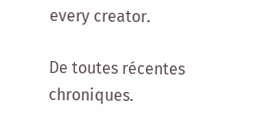every creator.

De toutes récentes chroniques.